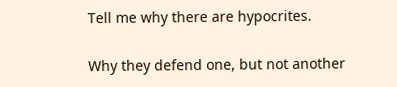Tell me why there are hypocrites.

Why they defend one, but not another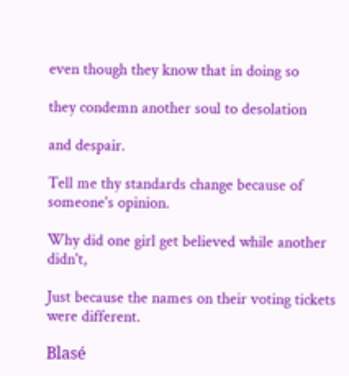even though they know that in doing so

they condemn another soul to desolation

and despair.

Tell me thy standards change because of someone's opinion.

Why did one girl get believed while another didn't,

Just because the names on their voting tickets were different.

Blasé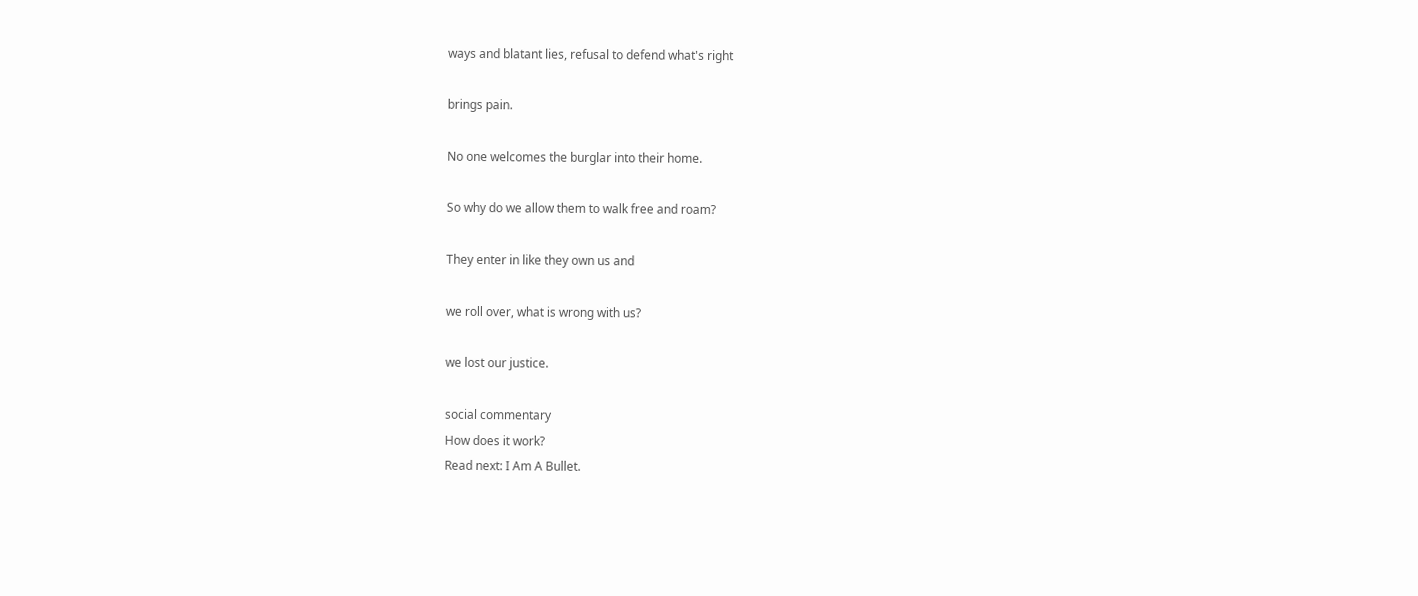ways and blatant lies, refusal to defend what's right

brings pain.

No one welcomes the burglar into their home.

So why do we allow them to walk free and roam?

They enter in like they own us and

we roll over, what is wrong with us?

we lost our justice.

social commentary
How does it work?
Read next: I Am A Bullet.